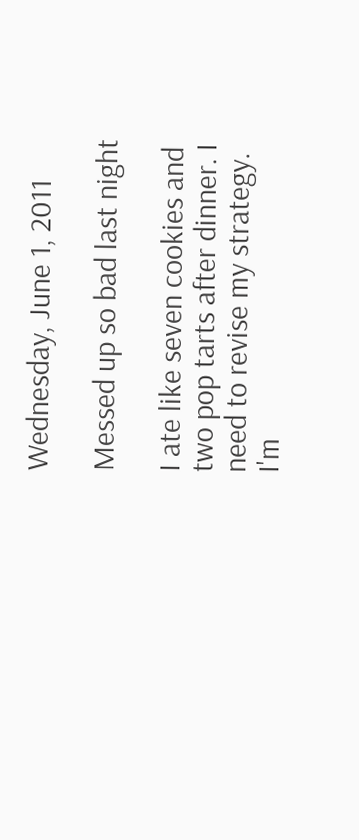Wednesday, June 1, 2011

Messed up so bad last night

I ate like seven cookies and two pop tarts after dinner. I need to revise my strategy. I'm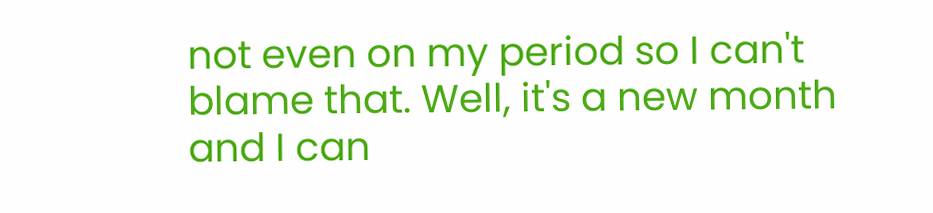not even on my period so I can't blame that. Well, it's a new month and I can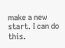make a new start. I can do this.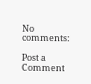No comments:

Post a Comment